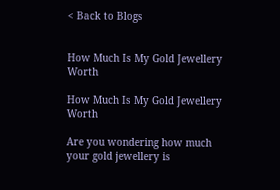< Back to Blogs


How Much Is My Gold Jewellery Worth

How Much Is My Gold Jewellery Worth

Are you wondering how much your gold jewellery is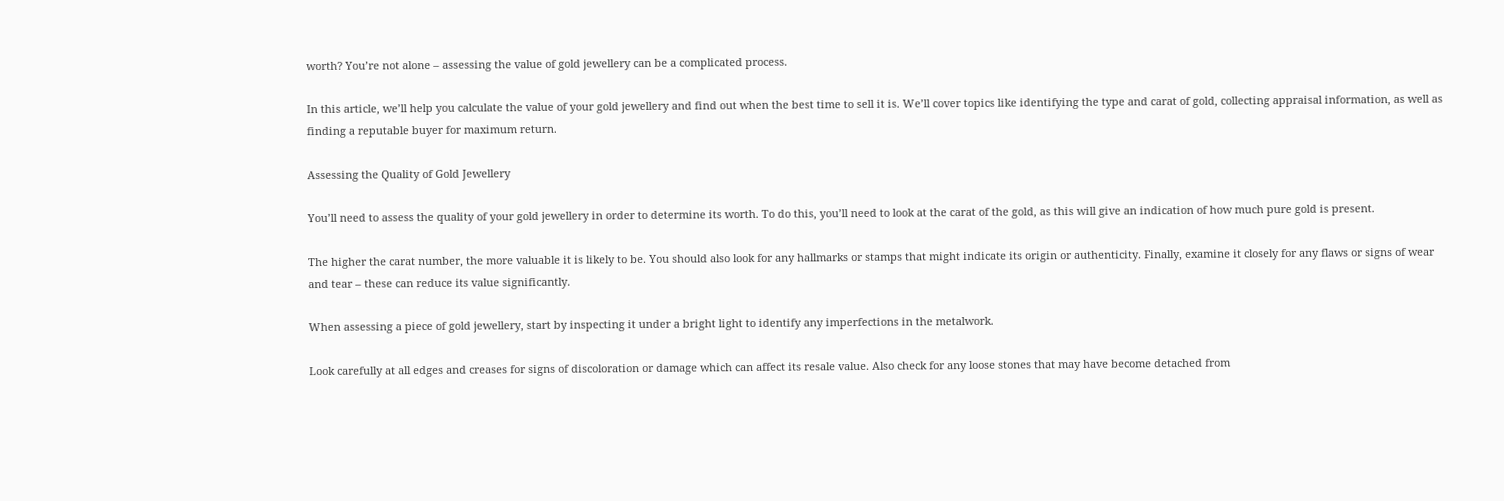worth? You’re not alone – assessing the value of gold jewellery can be a complicated process.

In this article, we’ll help you calculate the value of your gold jewellery and find out when the best time to sell it is. We’ll cover topics like identifying the type and carat of gold, collecting appraisal information, as well as finding a reputable buyer for maximum return.

Assessing the Quality of Gold Jewellery

You’ll need to assess the quality of your gold jewellery in order to determine its worth. To do this, you’ll need to look at the carat of the gold, as this will give an indication of how much pure gold is present.

The higher the carat number, the more valuable it is likely to be. You should also look for any hallmarks or stamps that might indicate its origin or authenticity. Finally, examine it closely for any flaws or signs of wear and tear – these can reduce its value significantly.

When assessing a piece of gold jewellery, start by inspecting it under a bright light to identify any imperfections in the metalwork.

Look carefully at all edges and creases for signs of discoloration or damage which can affect its resale value. Also check for any loose stones that may have become detached from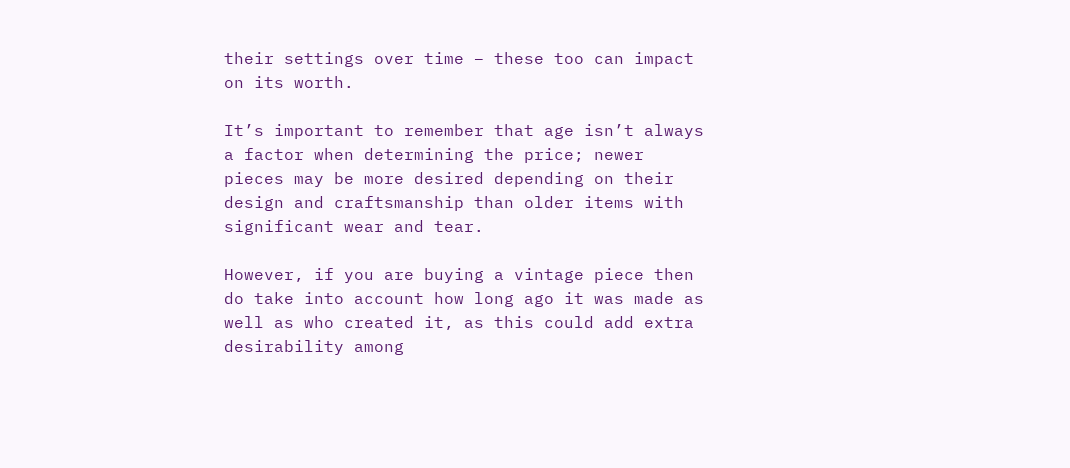their settings over time – these too can impact on its worth.

It’s important to remember that age isn’t always a factor when determining the price; newer pieces may be more desired depending on their design and craftsmanship than older items with significant wear and tear.

However, if you are buying a vintage piece then do take into account how long ago it was made as well as who created it, as this could add extra desirability among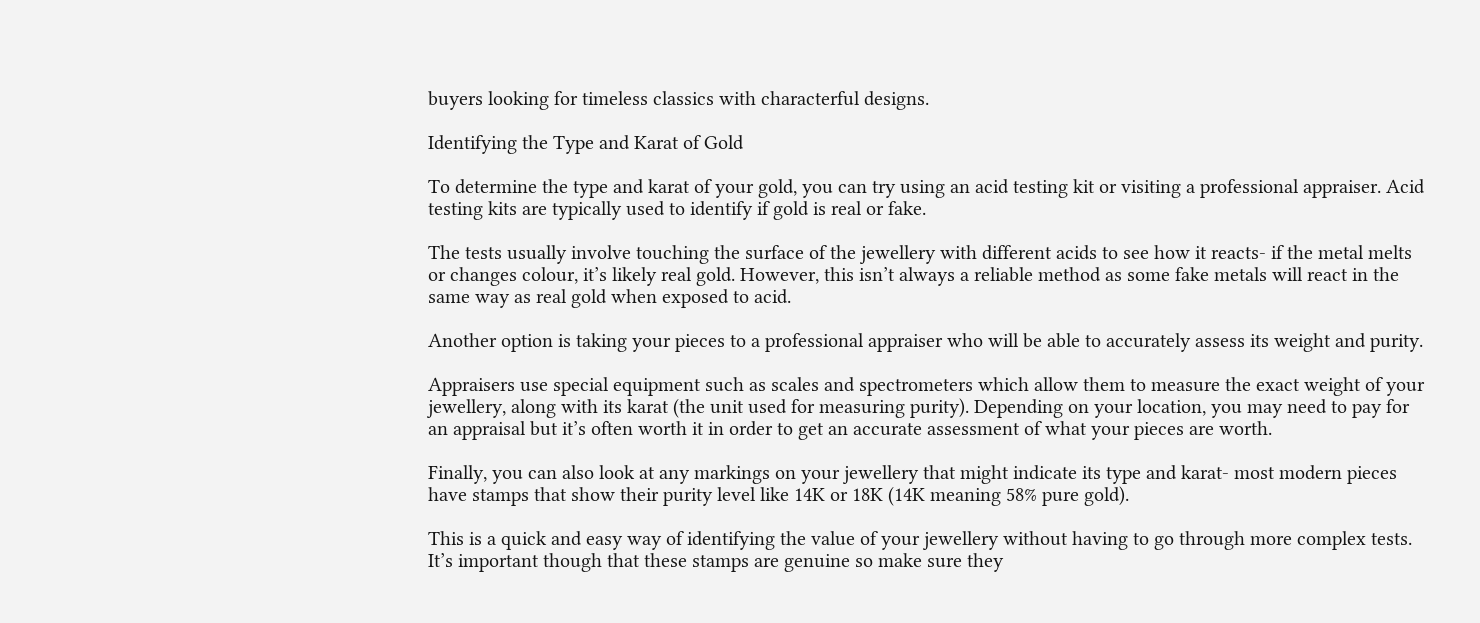buyers looking for timeless classics with characterful designs.

Identifying the Type and Karat of Gold

To determine the type and karat of your gold, you can try using an acid testing kit or visiting a professional appraiser. Acid testing kits are typically used to identify if gold is real or fake.

The tests usually involve touching the surface of the jewellery with different acids to see how it reacts- if the metal melts or changes colour, it’s likely real gold. However, this isn’t always a reliable method as some fake metals will react in the same way as real gold when exposed to acid.

Another option is taking your pieces to a professional appraiser who will be able to accurately assess its weight and purity.

Appraisers use special equipment such as scales and spectrometers which allow them to measure the exact weight of your jewellery, along with its karat (the unit used for measuring purity). Depending on your location, you may need to pay for an appraisal but it’s often worth it in order to get an accurate assessment of what your pieces are worth.

Finally, you can also look at any markings on your jewellery that might indicate its type and karat- most modern pieces have stamps that show their purity level like 14K or 18K (14K meaning 58% pure gold).

This is a quick and easy way of identifying the value of your jewellery without having to go through more complex tests. It’s important though that these stamps are genuine so make sure they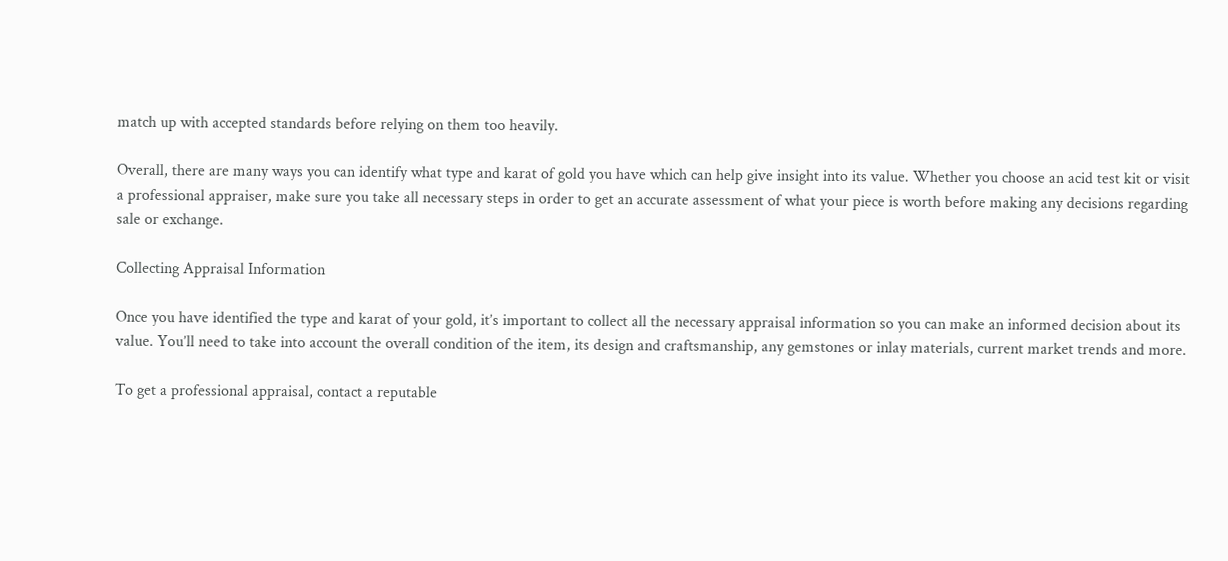match up with accepted standards before relying on them too heavily.

Overall, there are many ways you can identify what type and karat of gold you have which can help give insight into its value. Whether you choose an acid test kit or visit a professional appraiser, make sure you take all necessary steps in order to get an accurate assessment of what your piece is worth before making any decisions regarding sale or exchange.

Collecting Appraisal Information

Once you have identified the type and karat of your gold, it’s important to collect all the necessary appraisal information so you can make an informed decision about its value. You’ll need to take into account the overall condition of the item, its design and craftsmanship, any gemstones or inlay materials, current market trends and more.

To get a professional appraisal, contact a reputable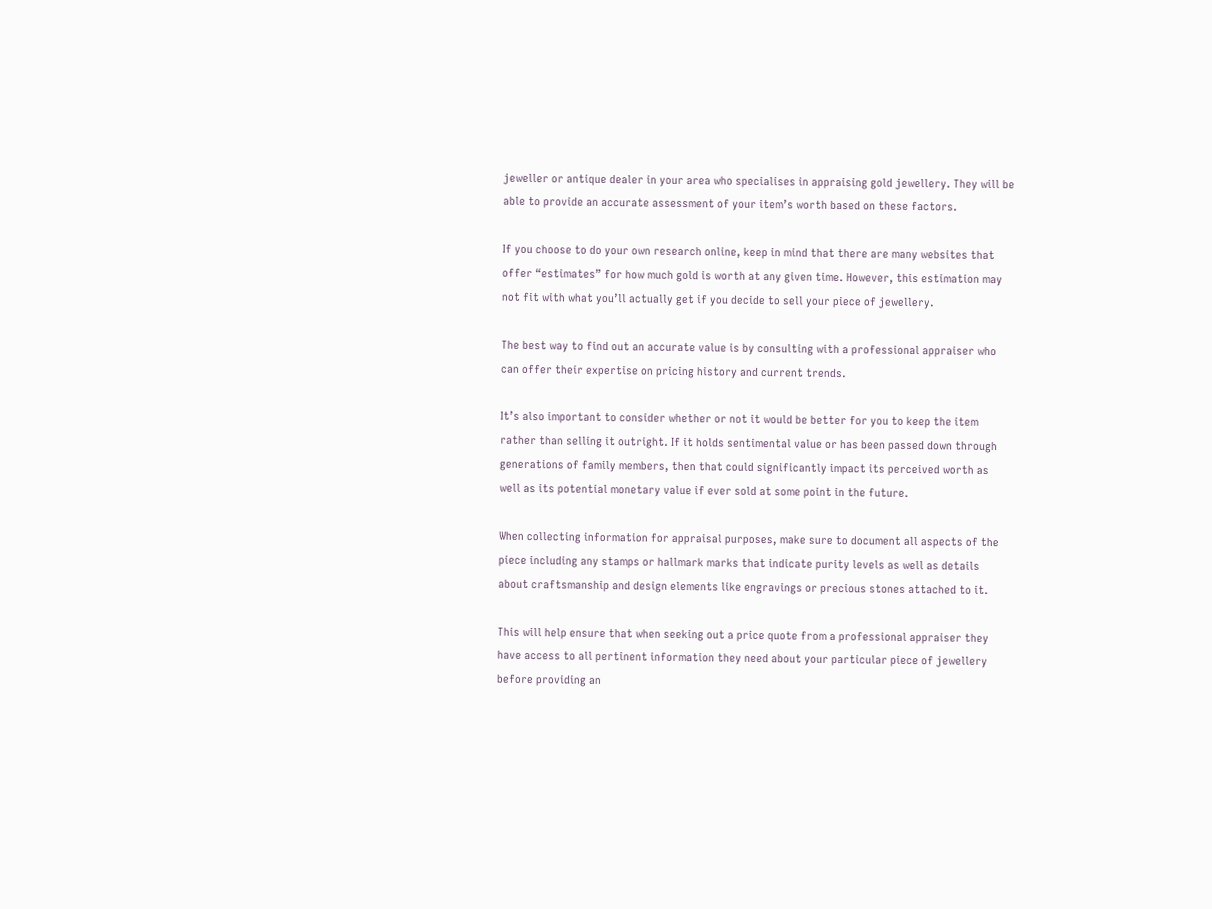jeweller or antique dealer in your area who specialises in appraising gold jewellery. They will be able to provide an accurate assessment of your item’s worth based on these factors.

If you choose to do your own research online, keep in mind that there are many websites that offer “estimates” for how much gold is worth at any given time. However, this estimation may not fit with what you’ll actually get if you decide to sell your piece of jewellery.

The best way to find out an accurate value is by consulting with a professional appraiser who can offer their expertise on pricing history and current trends.

It’s also important to consider whether or not it would be better for you to keep the item rather than selling it outright. If it holds sentimental value or has been passed down through generations of family members, then that could significantly impact its perceived worth as well as its potential monetary value if ever sold at some point in the future.

When collecting information for appraisal purposes, make sure to document all aspects of the piece including any stamps or hallmark marks that indicate purity levels as well as details about craftsmanship and design elements like engravings or precious stones attached to it.

This will help ensure that when seeking out a price quote from a professional appraiser they have access to all pertinent information they need about your particular piece of jewellery before providing an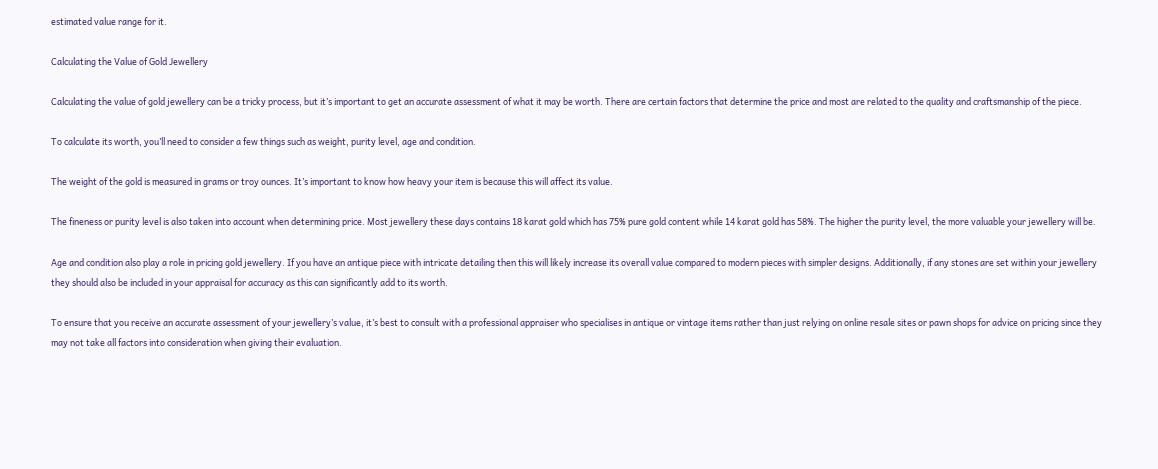estimated value range for it.

Calculating the Value of Gold Jewellery

Calculating the value of gold jewellery can be a tricky process, but it’s important to get an accurate assessment of what it may be worth. There are certain factors that determine the price and most are related to the quality and craftsmanship of the piece.

To calculate its worth, you’ll need to consider a few things such as weight, purity level, age and condition.

The weight of the gold is measured in grams or troy ounces. It’s important to know how heavy your item is because this will affect its value.

The fineness or purity level is also taken into account when determining price. Most jewellery these days contains 18 karat gold which has 75% pure gold content while 14 karat gold has 58%. The higher the purity level, the more valuable your jewellery will be.

Age and condition also play a role in pricing gold jewellery. If you have an antique piece with intricate detailing then this will likely increase its overall value compared to modern pieces with simpler designs. Additionally, if any stones are set within your jewellery they should also be included in your appraisal for accuracy as this can significantly add to its worth.

To ensure that you receive an accurate assessment of your jewellery’s value, it’s best to consult with a professional appraiser who specialises in antique or vintage items rather than just relying on online resale sites or pawn shops for advice on pricing since they may not take all factors into consideration when giving their evaluation.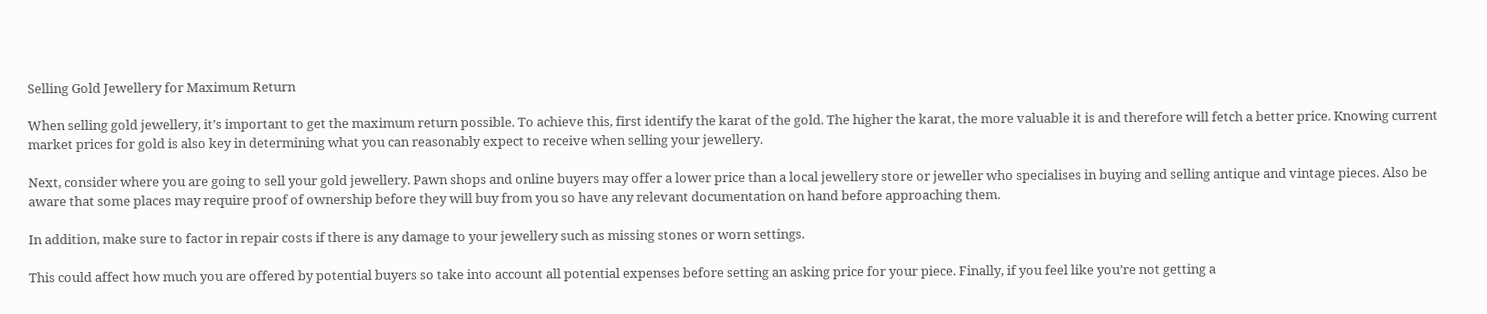Selling Gold Jewellery for Maximum Return

When selling gold jewellery, it’s important to get the maximum return possible. To achieve this, first identify the karat of the gold. The higher the karat, the more valuable it is and therefore will fetch a better price. Knowing current market prices for gold is also key in determining what you can reasonably expect to receive when selling your jewellery.

Next, consider where you are going to sell your gold jewellery. Pawn shops and online buyers may offer a lower price than a local jewellery store or jeweller who specialises in buying and selling antique and vintage pieces. Also be aware that some places may require proof of ownership before they will buy from you so have any relevant documentation on hand before approaching them.

In addition, make sure to factor in repair costs if there is any damage to your jewellery such as missing stones or worn settings.

This could affect how much you are offered by potential buyers so take into account all potential expenses before setting an asking price for your piece. Finally, if you feel like you’re not getting a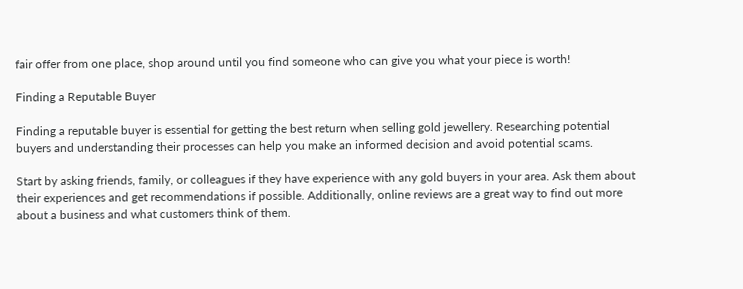fair offer from one place, shop around until you find someone who can give you what your piece is worth!

Finding a Reputable Buyer

Finding a reputable buyer is essential for getting the best return when selling gold jewellery. Researching potential buyers and understanding their processes can help you make an informed decision and avoid potential scams.

Start by asking friends, family, or colleagues if they have experience with any gold buyers in your area. Ask them about their experiences and get recommendations if possible. Additionally, online reviews are a great way to find out more about a business and what customers think of them.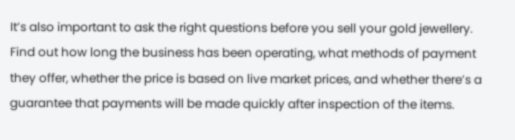It’s also important to ask the right questions before you sell your gold jewellery. Find out how long the business has been operating, what methods of payment they offer, whether the price is based on live market prices, and whether there’s a guarantee that payments will be made quickly after inspection of the items.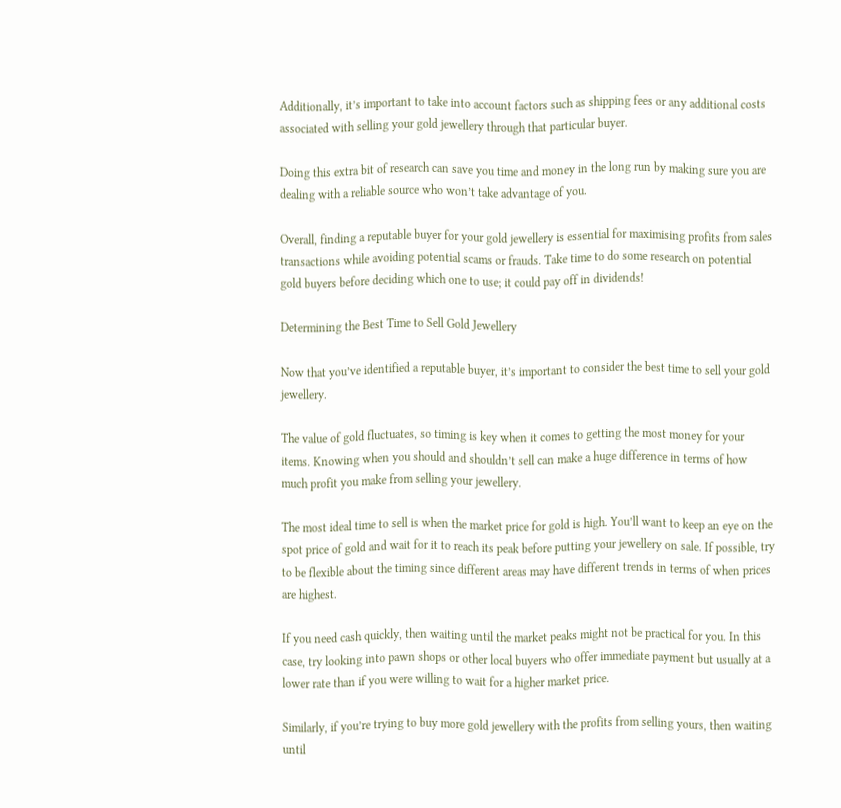Additionally, it’s important to take into account factors such as shipping fees or any additional costs associated with selling your gold jewellery through that particular buyer.

Doing this extra bit of research can save you time and money in the long run by making sure you are dealing with a reliable source who won’t take advantage of you.

Overall, finding a reputable buyer for your gold jewellery is essential for maximising profits from sales transactions while avoiding potential scams or frauds. Take time to do some research on potential gold buyers before deciding which one to use; it could pay off in dividends!

Determining the Best Time to Sell Gold Jewellery

Now that you’ve identified a reputable buyer, it’s important to consider the best time to sell your gold jewellery.

The value of gold fluctuates, so timing is key when it comes to getting the most money for your items. Knowing when you should and shouldn’t sell can make a huge difference in terms of how much profit you make from selling your jewellery.

The most ideal time to sell is when the market price for gold is high. You’ll want to keep an eye on the spot price of gold and wait for it to reach its peak before putting your jewellery on sale. If possible, try to be flexible about the timing since different areas may have different trends in terms of when prices are highest.

If you need cash quickly, then waiting until the market peaks might not be practical for you. In this case, try looking into pawn shops or other local buyers who offer immediate payment but usually at a lower rate than if you were willing to wait for a higher market price.

Similarly, if you’re trying to buy more gold jewellery with the profits from selling yours, then waiting until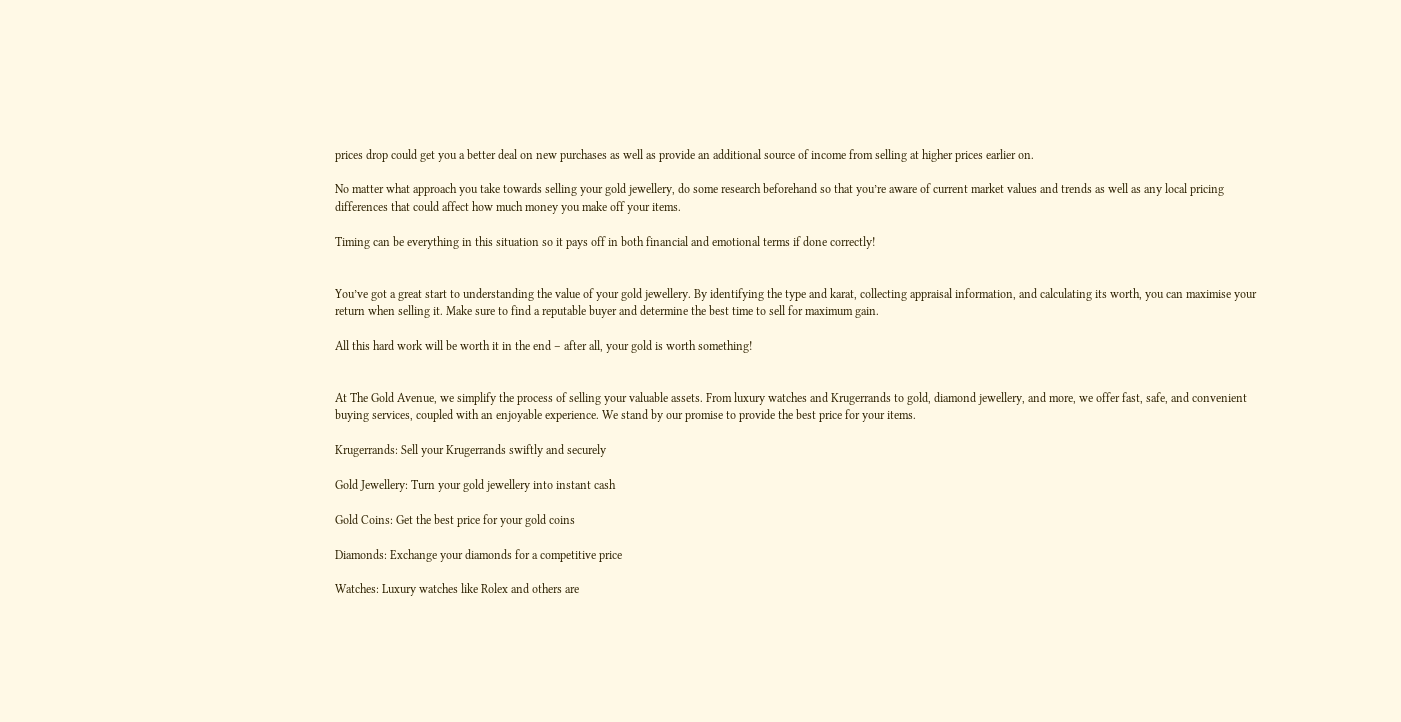prices drop could get you a better deal on new purchases as well as provide an additional source of income from selling at higher prices earlier on.

No matter what approach you take towards selling your gold jewellery, do some research beforehand so that you’re aware of current market values and trends as well as any local pricing differences that could affect how much money you make off your items.

Timing can be everything in this situation so it pays off in both financial and emotional terms if done correctly!


You’ve got a great start to understanding the value of your gold jewellery. By identifying the type and karat, collecting appraisal information, and calculating its worth, you can maximise your return when selling it. Make sure to find a reputable buyer and determine the best time to sell for maximum gain.

All this hard work will be worth it in the end – after all, your gold is worth something!


At The Gold Avenue, we simplify the process of selling your valuable assets. From luxury watches and Krugerrands to gold, diamond jewellery, and more, we offer fast, safe, and convenient buying services, coupled with an enjoyable experience. We stand by our promise to provide the best price for your items.

Krugerrands: Sell your Krugerrands swiftly and securely

Gold Jewellery: Turn your gold jewellery into instant cash

Gold Coins: Get the best price for your gold coins

Diamonds: Exchange your diamonds for a competitive price

Watches: Luxury watches like Rolex and others are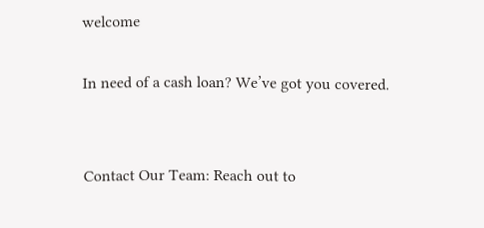welcome

In need of a cash loan? We’ve got you covered.


Contact Our Team: Reach out to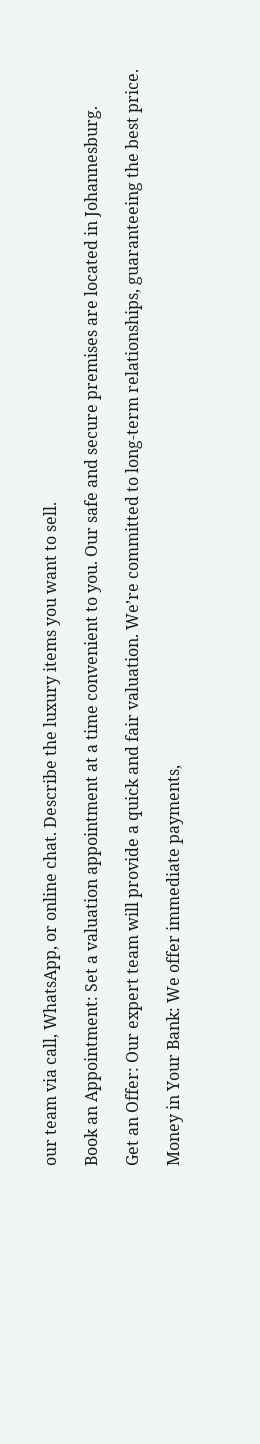our team via call, WhatsApp, or online chat. Describe the luxury items you want to sell.

Book an Appointment: Set a valuation appointment at a time convenient to you. Our safe and secure premises are located in Johannesburg.

Get an Offer: Our expert team will provide a quick and fair valuation. We’re committed to long-term relationships, guaranteeing the best price.

Money in Your Bank: We offer immediate payments,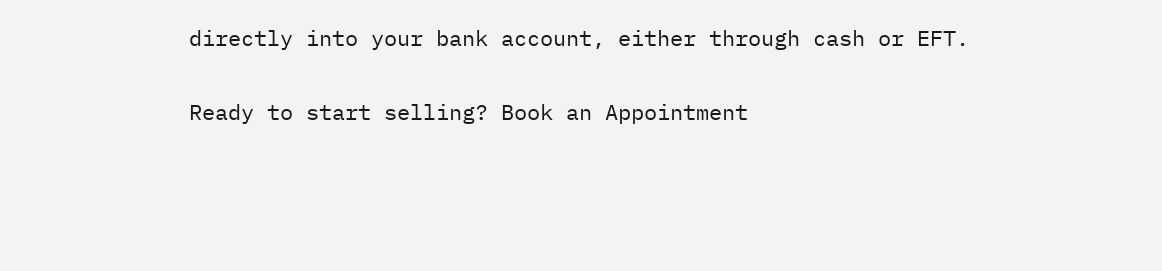directly into your bank account, either through cash or EFT.

Ready to start selling? Book an Appointment